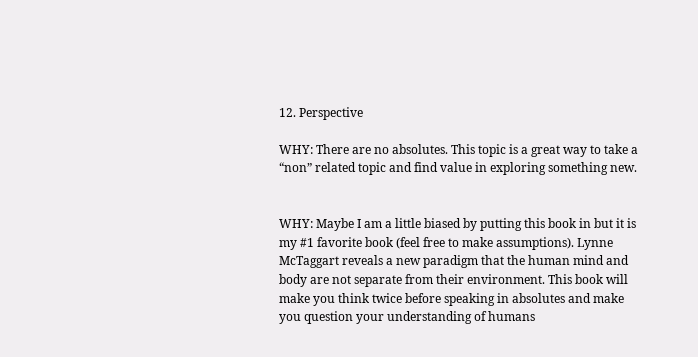12. Perspective

WHY: There are no absolutes. This topic is a great way to take a “non” related topic and find value in exploring something new.


WHY: Maybe I am a little biased by putting this book in but it is my #1 favorite book (feel free to make assumptions). Lynne McTaggart reveals a new paradigm that the human mind and body are not separate from their environment. This book will make you think twice before speaking in absolutes and make you question your understanding of humans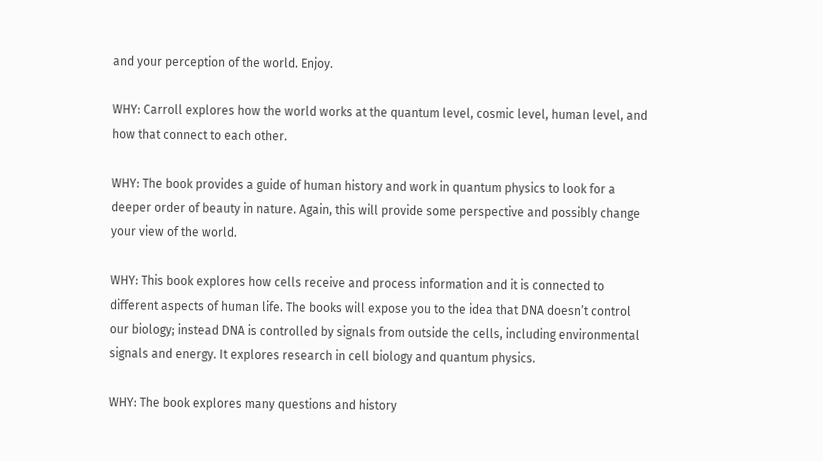and your perception of the world. Enjoy.

WHY: Carroll explores how the world works at the quantum level, cosmic level, human level, and how that connect to each other.

WHY: The book provides a guide of human history and work in quantum physics to look for a deeper order of beauty in nature. Again, this will provide some perspective and possibly change your view of the world.

WHY: This book explores how cells receive and process information and it is connected to different aspects of human life. The books will expose you to the idea that DNA doesn’t control our biology; instead DNA is controlled by signals from outside the cells, including environmental signals and energy. It explores research in cell biology and quantum physics.

WHY: The book explores many questions and history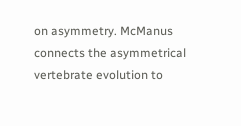on asymmetry. McManus connects the asymmetrical vertebrate evolution to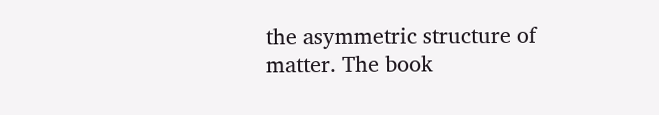the asymmetric structure of matter. The book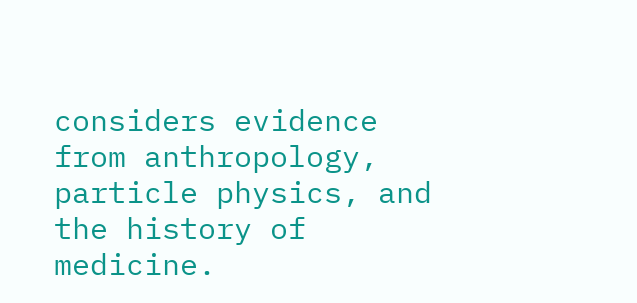considers evidence from anthropology, particle physics, and the history of medicine.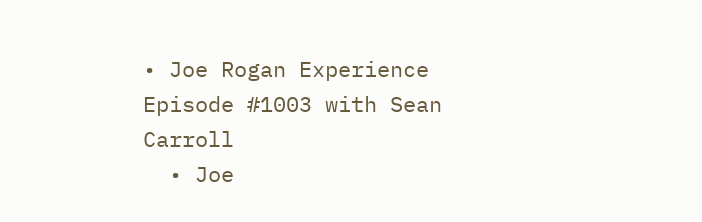• Joe Rogan Experience Episode #1003 with Sean Carroll
  • Joe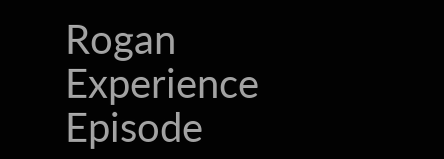Rogan Experience Episode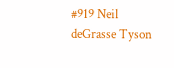#919 Neil deGrasse Tyson